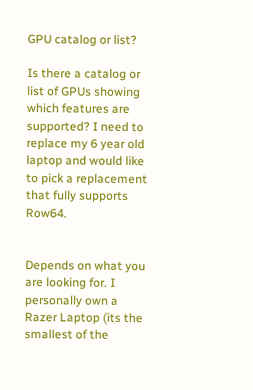GPU catalog or list?

Is there a catalog or list of GPUs showing which features are supported? I need to replace my 6 year old laptop and would like to pick a replacement that fully supports Row64.


Depends on what you are looking for. I personally own a Razer Laptop (its the smallest of the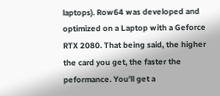laptops). Row64 was developed and optimized on a Laptop with a Geforce RTX 2080. That being said, the higher the card you get, the faster the peformance. You’ll get a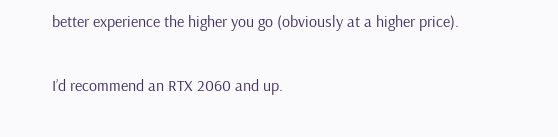better experience the higher you go (obviously at a higher price).

I’d recommend an RTX 2060 and up.